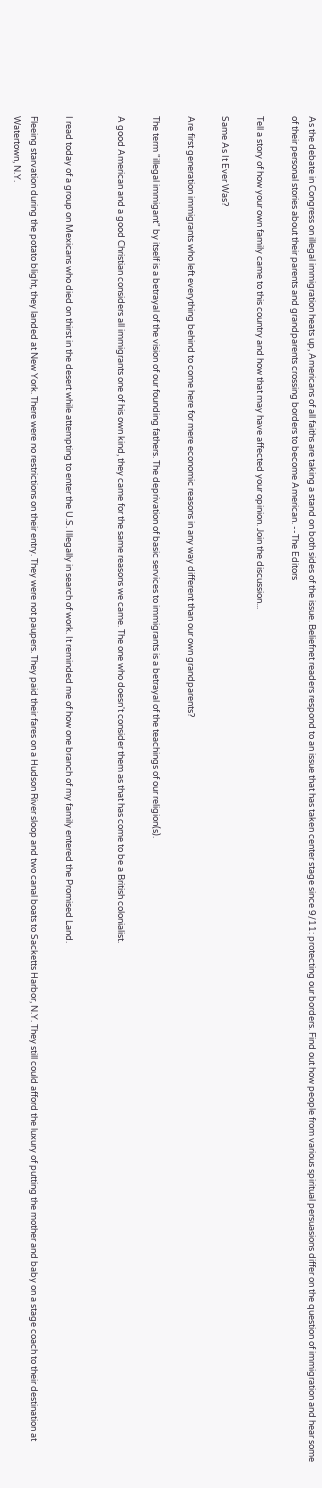As the debate in Congress on illegal immigration heats up, Americans of all faiths are taking a stand on both sides of the issue. Beliefnet readers respond to an issue that has taken center stage since 9/11: protecting our borders. Find out how people from various spiritual persuasions differ on the question of immigration and hear some of their personal stories about their parents and grandparents crossing borders to become American. --The Editors

Tell a story of how your own family came to this country and how that may have affected your opinion. Join the discussion...

Same As It Ever Was?

Are first generation immigrants who left everything behind to come here for mere economic reasons in any way different than our own grandparents?

The term "illegal immigant" by itself is a betrayal of the vision of our founding fathers. The deprivation of basic services to immigrants is a betrayal of the teachings of our religion(s).

A good American and a good Christian considers all immigrants one of his own kind, they came for the same reasons we came. The one who doesn't consider them as that has come to be a British colonialist.


I read today of a group on Mexicans who died on thirst in the desert while attempting to enter the U.S. Illegally in search of work. It reminded me of how one branch of my family entered the Promised Land.

Fleeing starvation during the potato blight, they landed at New York. There were no restrictions on their entry. They were not paupers. They paid their fares on a Hudson River sloop and two canal boats to Sacketts Harbor, N.Y. They still could afford the luxury of putting the mother and baby on a stage coach to their destination at Watertown, N.Y.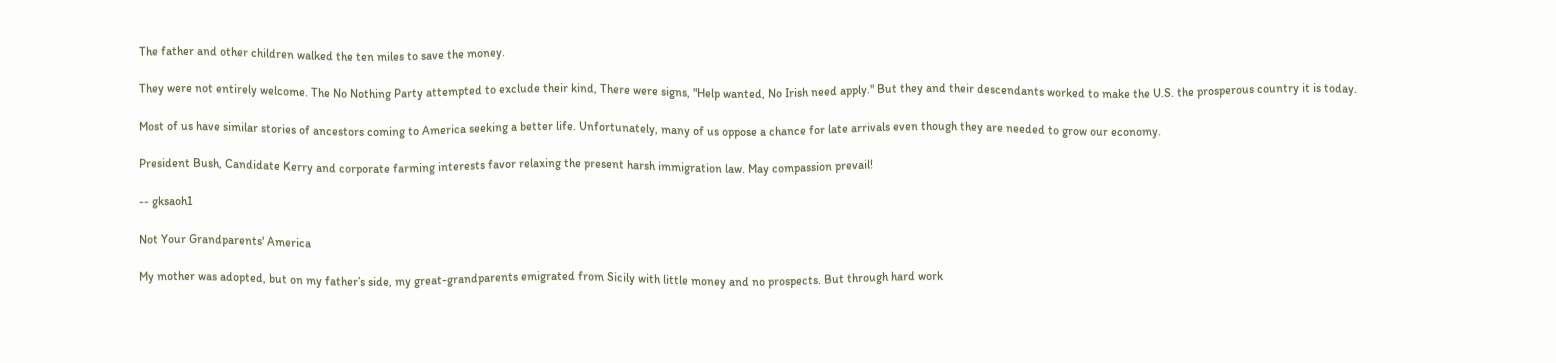The father and other children walked the ten miles to save the money.

They were not entirely welcome. The No Nothing Party attempted to exclude their kind, There were signs, "Help wanted, No Irish need apply." But they and their descendants worked to make the U.S. the prosperous country it is today.

Most of us have similar stories of ancestors coming to America seeking a better life. Unfortunately, many of us oppose a chance for late arrivals even though they are needed to grow our economy.

President Bush, Candidate Kerry and corporate farming interests favor relaxing the present harsh immigration law. May compassion prevail!

-- gksaoh1

Not Your Grandparents' America

My mother was adopted, but on my father’s side, my great-grandparents emigrated from Sicily with little money and no prospects. But through hard work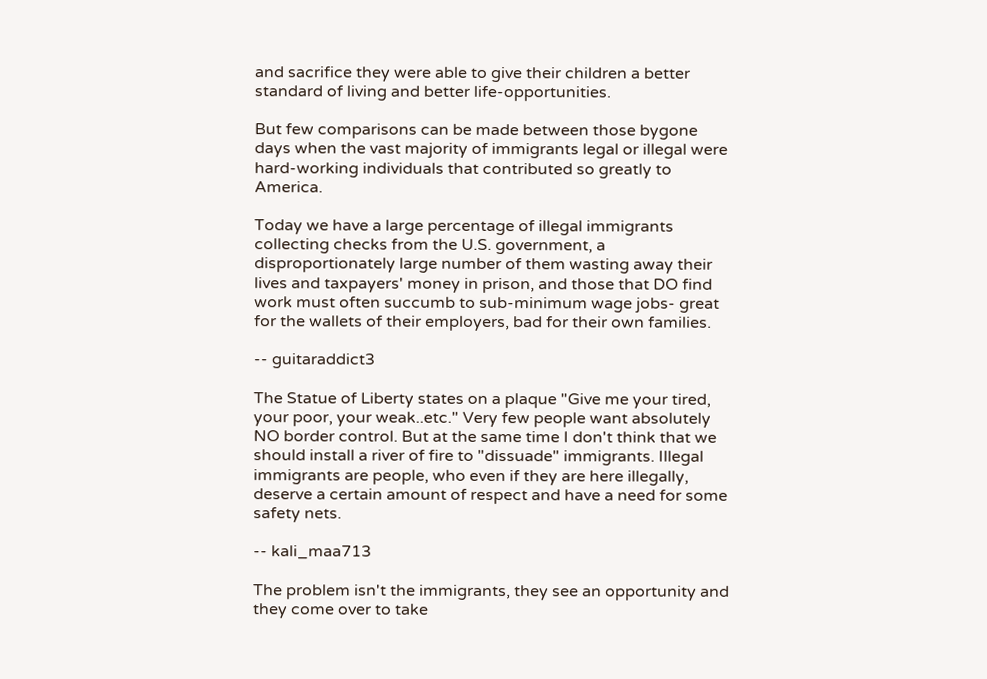and sacrifice they were able to give their children a better standard of living and better life-opportunities.

But few comparisons can be made between those bygone days when the vast majority of immigrants legal or illegal were hard-working individuals that contributed so greatly to America.

Today we have a large percentage of illegal immigrants collecting checks from the U.S. government, a disproportionately large number of them wasting away their lives and taxpayers' money in prison, and those that DO find work must often succumb to sub-minimum wage jobs- great for the wallets of their employers, bad for their own families.

-- guitaraddict3

The Statue of Liberty states on a plaque "Give me your tired, your poor, your weak..etc." Very few people want absolutely NO border control. But at the same time I don't think that we should install a river of fire to "dissuade" immigrants. Illegal immigrants are people, who even if they are here illegally, deserve a certain amount of respect and have a need for some safety nets.

-- kali_maa713

The problem isn't the immigrants, they see an opportunity and they come over to take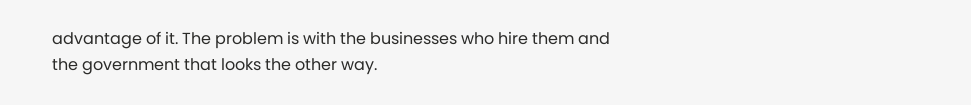advantage of it. The problem is with the businesses who hire them and the government that looks the other way.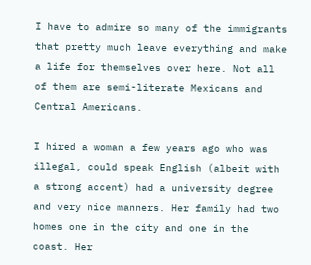I have to admire so many of the immigrants that pretty much leave everything and make a life for themselves over here. Not all of them are semi-literate Mexicans and Central Americans.

I hired a woman a few years ago who was illegal, could speak English (albeit with a strong accent) had a university degree and very nice manners. Her family had two homes one in the city and one in the coast. Her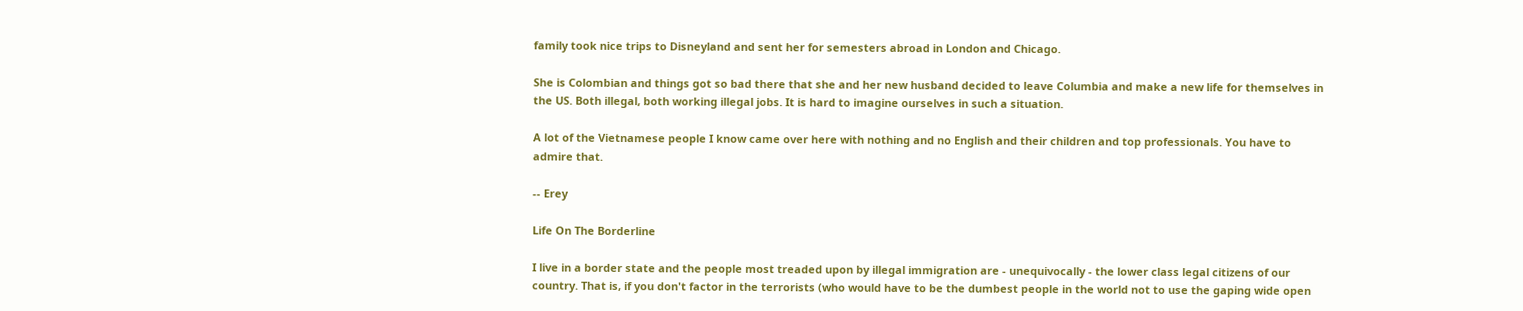family took nice trips to Disneyland and sent her for semesters abroad in London and Chicago.

She is Colombian and things got so bad there that she and her new husband decided to leave Columbia and make a new life for themselves in the US. Both illegal, both working illegal jobs. It is hard to imagine ourselves in such a situation.

A lot of the Vietnamese people I know came over here with nothing and no English and their children and top professionals. You have to admire that.

-- Erey

Life On The Borderline

I live in a border state and the people most treaded upon by illegal immigration are - unequivocally - the lower class legal citizens of our country. That is, if you don't factor in the terrorists (who would have to be the dumbest people in the world not to use the gaping wide open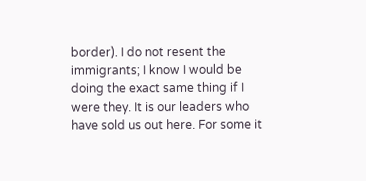border). I do not resent the immigrants; I know I would be doing the exact same thing if I were they. It is our leaders who have sold us out here. For some it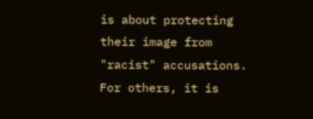is about protecting their image from "racist" accusations. For others, it is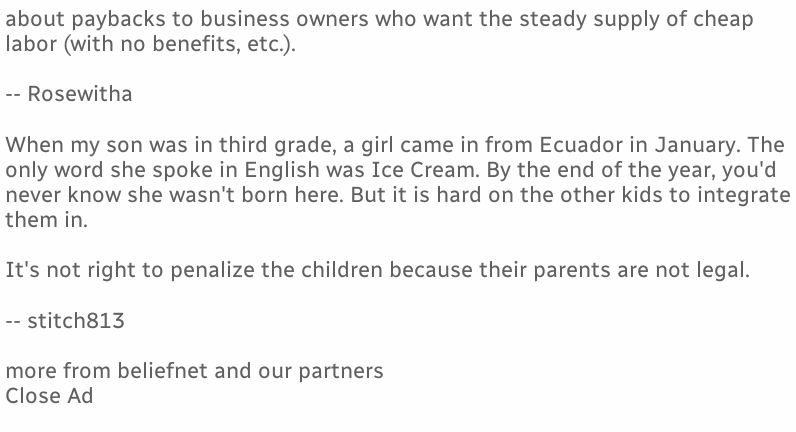about paybacks to business owners who want the steady supply of cheap labor (with no benefits, etc.).

-- Rosewitha

When my son was in third grade, a girl came in from Ecuador in January. The only word she spoke in English was Ice Cream. By the end of the year, you'd never know she wasn't born here. But it is hard on the other kids to integrate them in.

It's not right to penalize the children because their parents are not legal.

-- stitch813

more from beliefnet and our partners
Close Ad